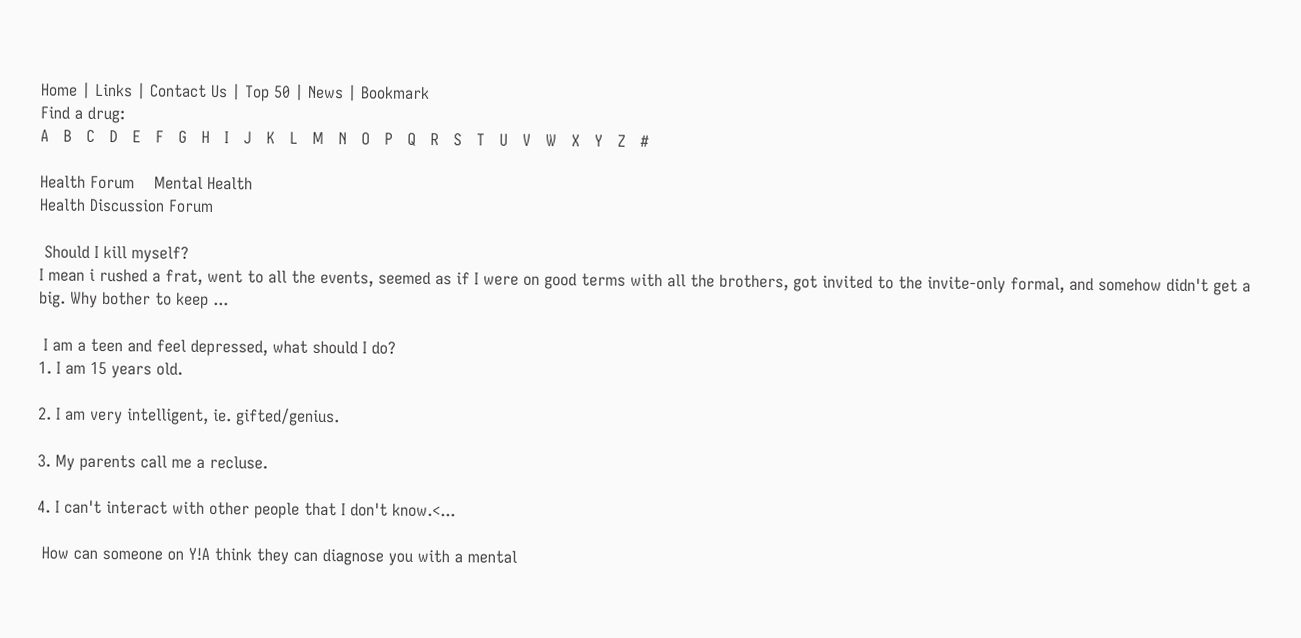Home | Links | Contact Us | Top 50 | News | Bookmark
Find a drug:
A   B   C   D   E   F   G   H   I   J   K   L   M   N   O   P   Q   R   S   T   U   V   W   X   Y   Z   #

Health Forum    Mental Health
Health Discussion Forum

 Should I kill myself?
I mean i rushed a frat, went to all the events, seemed as if I were on good terms with all the brothers, got invited to the invite-only formal, and somehow didn't get a big. Why bother to keep ...

 I am a teen and feel depressed, what should I do?
1. I am 15 years old.

2. I am very intelligent, ie. gifted/genius.

3. My parents call me a recluse.

4. I can't interact with other people that I don't know.<...

 How can someone on Y!A think they can diagnose you with a mental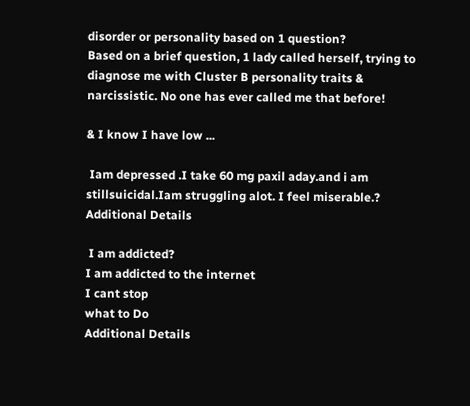disorder or personality based on 1 question?
Based on a brief question, 1 lady called herself, trying to diagnose me with Cluster B personality traits & narcissistic. No one has ever called me that before!

& I know I have low ...

 Iam depressed .I take 60 mg paxil aday.and i am stillsuicidal.Iam struggling alot. I feel miserable.?
Additional Details

 I am addicted?
I am addicted to the internet
I cant stop
what to Do
Additional Details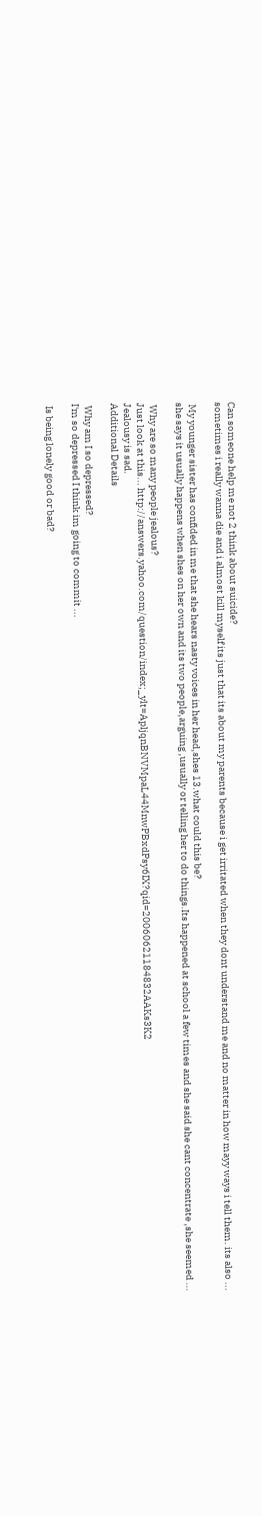Can someone help me not 2 think about suicide?
sometimes i really wanna die and i almost kill myself its just that its about my parents because i get irritated when they dont understand me and no matter in how mayy ways i tell them. its also ...

 My younger sister has confided in me that she hears nasty voices in her head,shes 13.what could this be?
she says it usually happens when shes on her own and its two people,arguing ,usually or telling her to do things.Its happened at school a few times and she said she cant concentrate ,she seemed ...

 Why are so many people jealous?
Just look at this... http://answers.yahoo.com/question/index;_ylt=ApljqnBNVMpaL44MnwPBxdPsy6IX?qid=20060621184832AAKs3K2
Jealousy is sad.
Additional Details

 Why am I so depressed?
I'm so depressed I think im going to commit ...

 Is being lonely good or bad?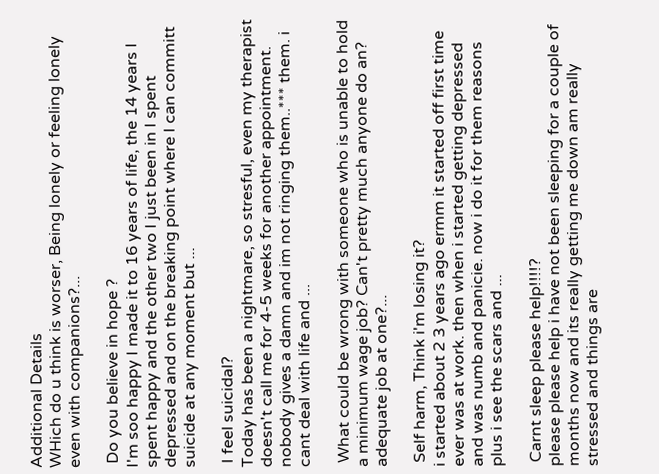Additional Details
WHich do u think is worser, Being lonely or feeling lonely even with companions?...

 Do you believe in hope ?
I'm soo happy I made it to 16 years of life, the 14 years I spent happy and the other two I just been in I spent depressed and on the breaking point where I can committ suicide at any moment but ...

 I feel suicidal?
Today has been a nightmare, so stresful, even my therapist doesn't call me for 4-5 weeks for another appointment. nobody gives a damn and im not ringing them..*** them. i cant deal with life and ...

 What could be wrong with someone who is unable to hold a minimum wage job? Can't pretty much anyone do an?
adequate job at one?...

 Self harm, Think i'm losing it?
i started about 2 3 years ago ermm it started off first time ever was at work. then when i started getting depressed and was numb and panicie. now i do it for them reasons plus i see the scars and ...

 Carnt sleep please help!!!!?
please please help i have not been sleeping for a couple of months now and its really getting me down am really stressed and things are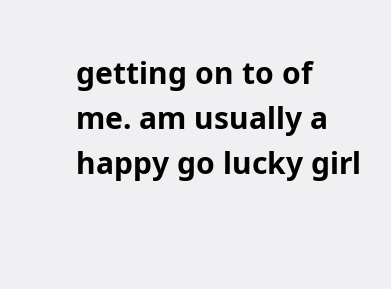getting on to of me. am usually a happy go lucky girl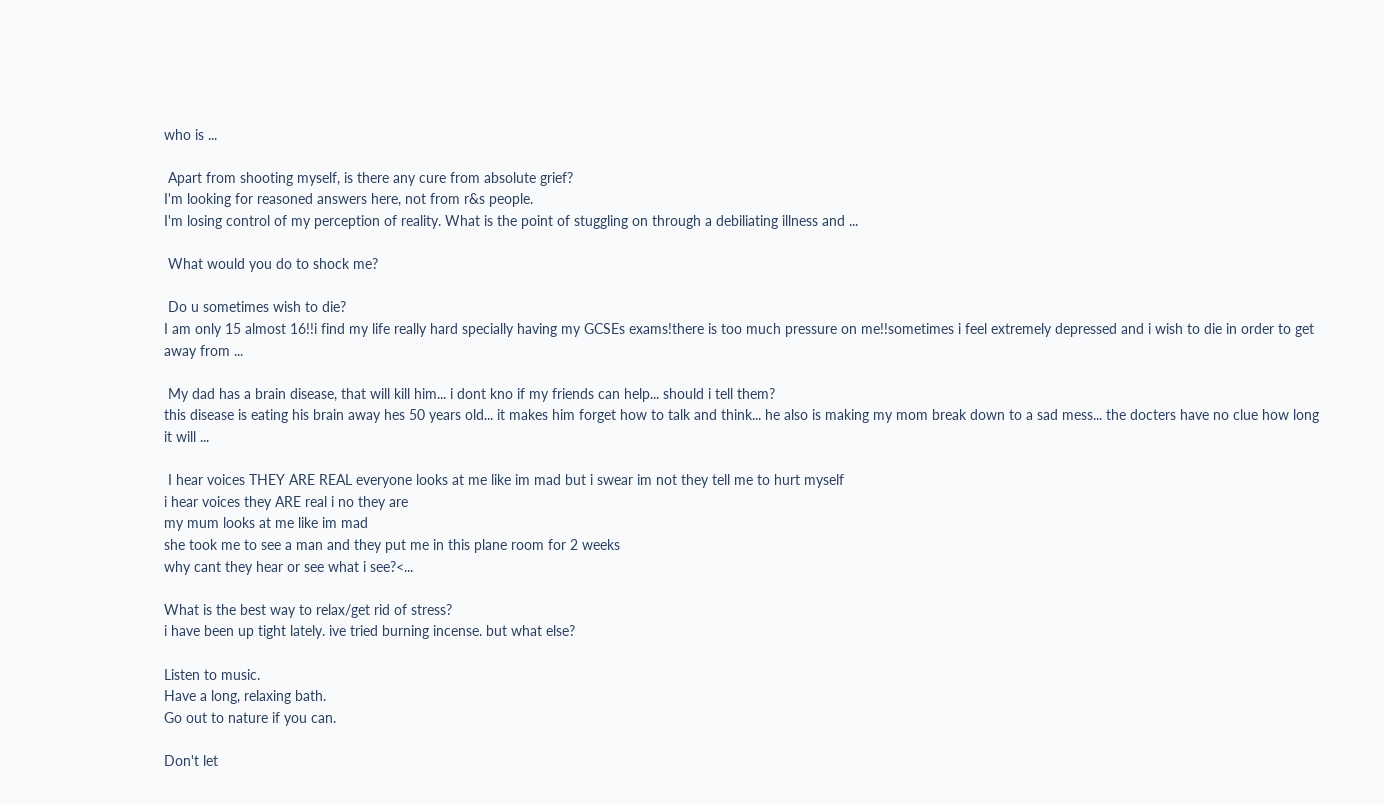who is ...

 Apart from shooting myself, is there any cure from absolute grief?
I'm looking for reasoned answers here, not from r&s people.
I'm losing control of my perception of reality. What is the point of stuggling on through a debiliating illness and ...

 What would you do to shock me?

 Do u sometimes wish to die?
I am only 15 almost 16!!i find my life really hard specially having my GCSEs exams!there is too much pressure on me!!sometimes i feel extremely depressed and i wish to die in order to get away from ...

 My dad has a brain disease, that will kill him... i dont kno if my friends can help... should i tell them?
this disease is eating his brain away hes 50 years old... it makes him forget how to talk and think... he also is making my mom break down to a sad mess... the docters have no clue how long it will ...

 I hear voices THEY ARE REAL everyone looks at me like im mad but i swear im not they tell me to hurt myself
i hear voices they ARE real i no they are
my mum looks at me like im mad
she took me to see a man and they put me in this plane room for 2 weeks
why cant they hear or see what i see?<...

What is the best way to relax/get rid of stress?
i have been up tight lately. ive tried burning incense. but what else?

Listen to music.
Have a long, relaxing bath.
Go out to nature if you can.

Don't let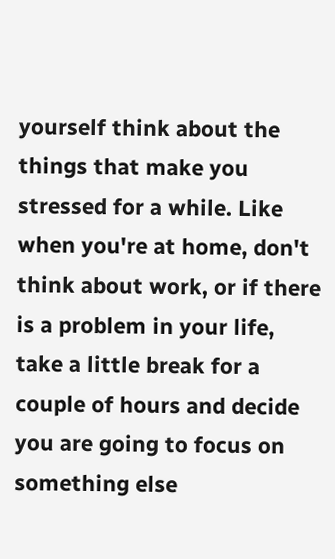yourself think about the things that make you stressed for a while. Like when you're at home, don't think about work, or if there is a problem in your life, take a little break for a couple of hours and decide you are going to focus on something else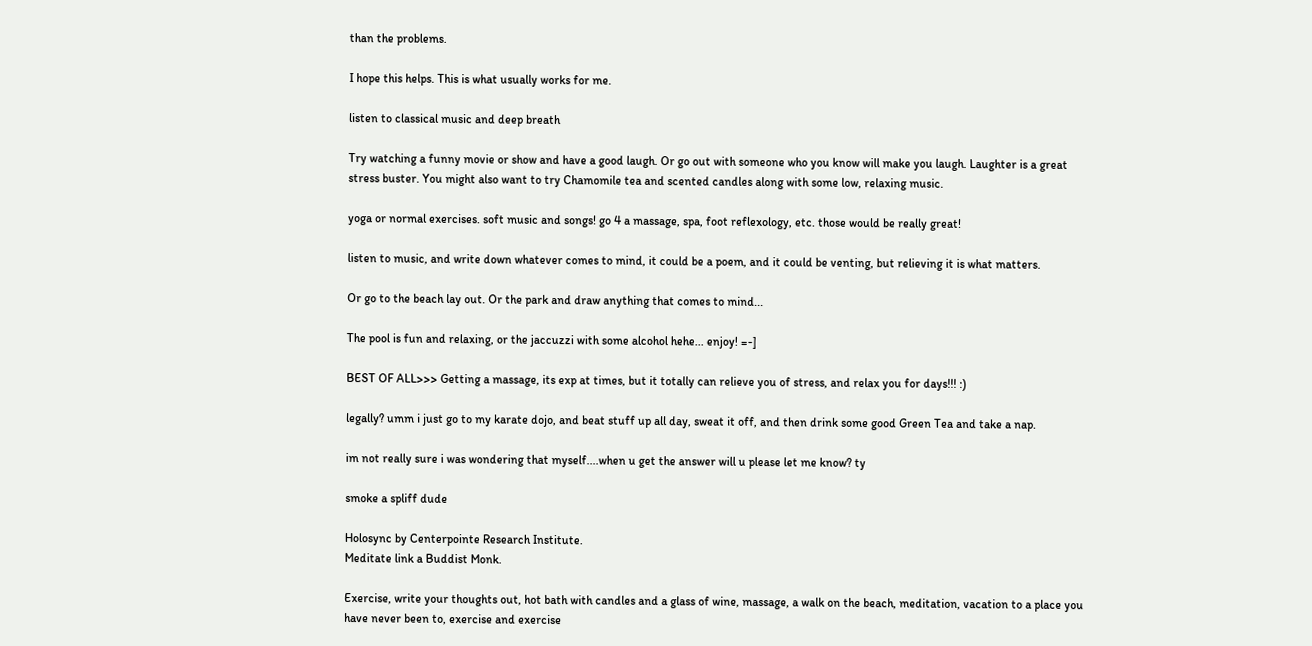than the problems.

I hope this helps. This is what usually works for me.

listen to classical music and deep breath

Try watching a funny movie or show and have a good laugh. Or go out with someone who you know will make you laugh. Laughter is a great stress buster. You might also want to try Chamomile tea and scented candles along with some low, relaxing music.

yoga or normal exercises. soft music and songs! go 4 a massage, spa, foot reflexology, etc. those would be really great!

listen to music, and write down whatever comes to mind, it could be a poem, and it could be venting, but relieving it is what matters.

Or go to the beach lay out. Or the park and draw anything that comes to mind...

The pool is fun and relaxing, or the jaccuzzi with some alcohol hehe... enjoy! =-]

BEST OF ALL>>> Getting a massage, its exp at times, but it totally can relieve you of stress, and relax you for days!!! :)

legally? umm i just go to my karate dojo, and beat stuff up all day, sweat it off, and then drink some good Green Tea and take a nap.

im not really sure i was wondering that myself....when u get the answer will u please let me know? ty

smoke a spliff dude

Holosync by Centerpointe Research Institute.
Meditate link a Buddist Monk.

Exercise, write your thoughts out, hot bath with candles and a glass of wine, massage, a walk on the beach, meditation, vacation to a place you have never been to, exercise and exercise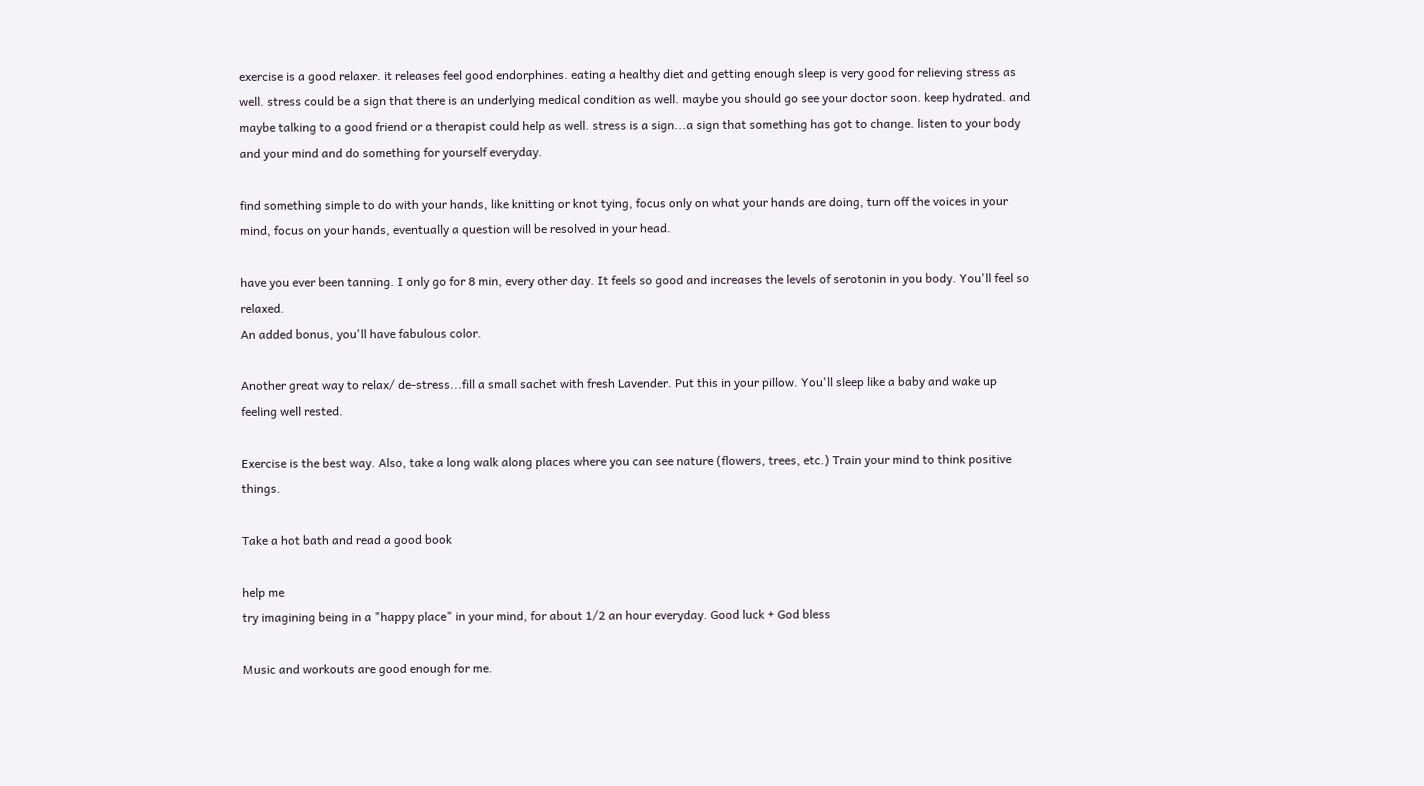exercise is a good relaxer. it releases feel good endorphines. eating a healthy diet and getting enough sleep is very good for relieving stress as well. stress could be a sign that there is an underlying medical condition as well. maybe you should go see your doctor soon. keep hydrated. and maybe talking to a good friend or a therapist could help as well. stress is a sign...a sign that something has got to change. listen to your body and your mind and do something for yourself everyday.

find something simple to do with your hands, like knitting or knot tying, focus only on what your hands are doing, turn off the voices in your mind, focus on your hands, eventually a question will be resolved in your head.

have you ever been tanning. I only go for 8 min, every other day. It feels so good and increases the levels of serotonin in you body. You'll feel so relaxed.
An added bonus, you'll have fabulous color.

Another great way to relax/ de-stress...fill a small sachet with fresh Lavender. Put this in your pillow. You'll sleep like a baby and wake up feeling well rested.

Exercise is the best way. Also, take a long walk along places where you can see nature (flowers, trees, etc.) Train your mind to think positive things.

Take a hot bath and read a good book

help me
try imagining being in a "happy place" in your mind, for about 1/2 an hour everyday. Good luck + God bless

Music and workouts are good enough for me.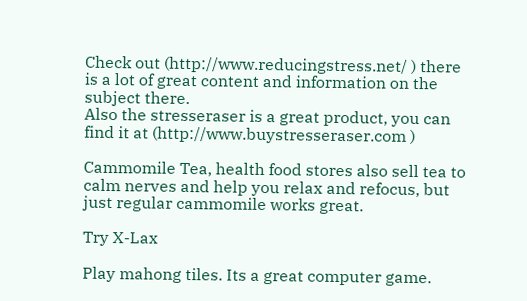Check out (http://www.reducingstress.net/ ) there is a lot of great content and information on the subject there.
Also the stresseraser is a great product, you can find it at (http://www.buystresseraser.com )

Cammomile Tea, health food stores also sell tea to calm nerves and help you relax and refocus, but just regular cammomile works great.

Try X-Lax

Play mahong tiles. Its a great computer game.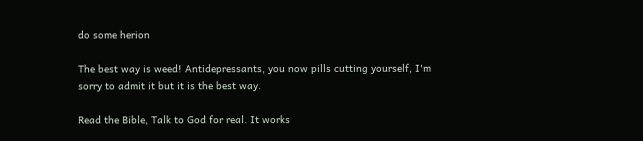do some herion

The best way is weed! Antidepressants, you now pills cutting yourself, I'm sorry to admit it but it is the best way.

Read the Bible, Talk to God for real. It works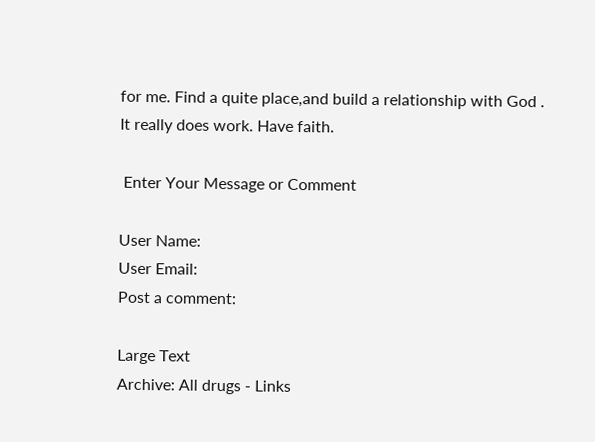for me. Find a quite place,and build a relationship with God . It really does work. Have faith.

 Enter Your Message or Comment

User Name:
User Email:
Post a comment:

Large Text
Archive: All drugs - Links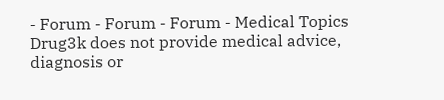- Forum - Forum - Forum - Medical Topics
Drug3k does not provide medical advice, diagnosis or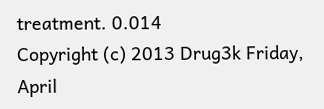treatment. 0.014
Copyright (c) 2013 Drug3k Friday, April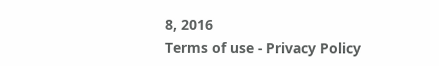8, 2016
Terms of use - Privacy Policy